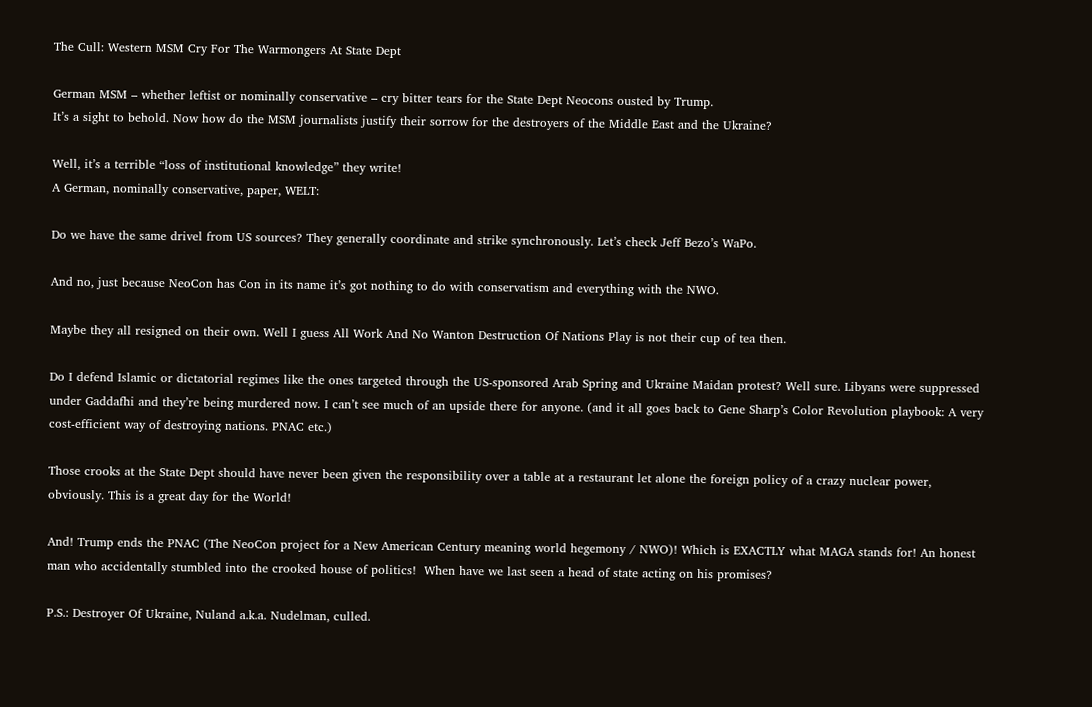The Cull: Western MSM Cry For The Warmongers At State Dept

German MSM – whether leftist or nominally conservative – cry bitter tears for the State Dept Neocons ousted by Trump.
It’s a sight to behold. Now how do the MSM journalists justify their sorrow for the destroyers of the Middle East and the Ukraine?

Well, it’s a terrible “loss of institutional knowledge” they write!
A German, nominally conservative, paper, WELT:

Do we have the same drivel from US sources? They generally coordinate and strike synchronously. Let’s check Jeff Bezo’s WaPo.

And no, just because NeoCon has Con in its name it’s got nothing to do with conservatism and everything with the NWO.

Maybe they all resigned on their own. Well I guess All Work And No Wanton Destruction Of Nations Play is not their cup of tea then.

Do I defend Islamic or dictatorial regimes like the ones targeted through the US-sponsored Arab Spring and Ukraine Maidan protest? Well sure. Libyans were suppressed under Gaddafhi and they’re being murdered now. I can’t see much of an upside there for anyone. (and it all goes back to Gene Sharp’s Color Revolution playbook: A very cost-efficient way of destroying nations. PNAC etc.)

Those crooks at the State Dept should have never been given the responsibility over a table at a restaurant let alone the foreign policy of a crazy nuclear power, obviously. This is a great day for the World!

And! Trump ends the PNAC (The NeoCon project for a New American Century meaning world hegemony / NWO)! Which is EXACTLY what MAGA stands for! An honest man who accidentally stumbled into the crooked house of politics!  When have we last seen a head of state acting on his promises?

P.S.: Destroyer Of Ukraine, Nuland a.k.a. Nudelman, culled.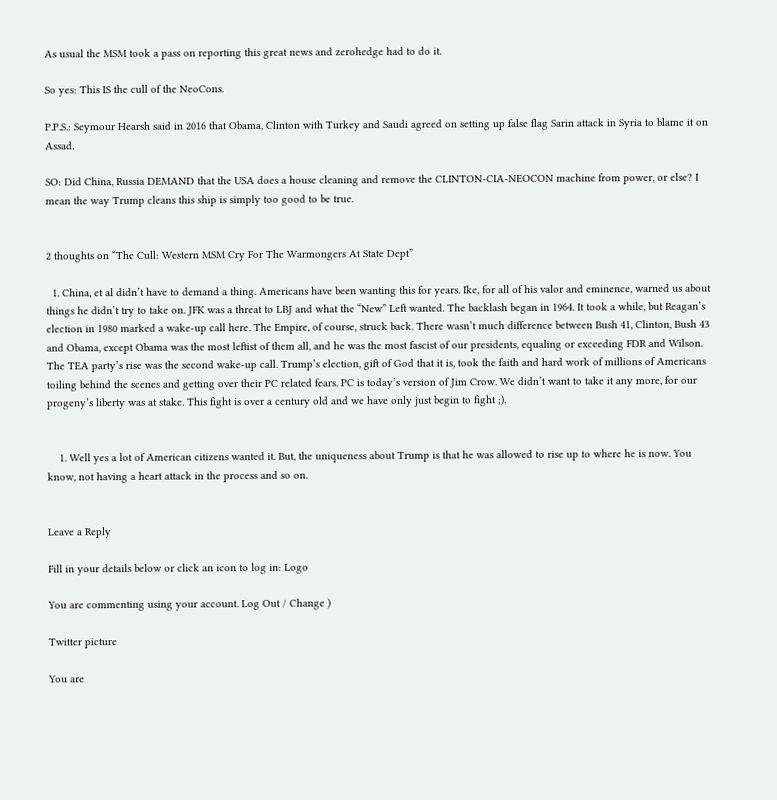As usual the MSM took a pass on reporting this great news and zerohedge had to do it.

So yes: This IS the cull of the NeoCons.

P.P.S.: Seymour Hearsh said in 2016 that Obama, Clinton with Turkey and Saudi agreed on setting up false flag Sarin attack in Syria to blame it on Assad.

SO: Did China, Russia DEMAND that the USA does a house cleaning and remove the CLINTON-CIA-NEOCON machine from power, or else? I mean the way Trump cleans this ship is simply too good to be true.


2 thoughts on “The Cull: Western MSM Cry For The Warmongers At State Dept”

  1. China, et al didn’t have to demand a thing. Americans have been wanting this for years. Ike, for all of his valor and eminence, warned us about things he didn’t try to take on. JFK was a threat to LBJ and what the “New” Left wanted. The backlash began in 1964. It took a while, but Reagan’s election in 1980 marked a wake-up call here. The Empire, of course, struck back. There wasn’t much difference between Bush 41, Clinton, Bush 43 and Obama, except Obama was the most leftist of them all, and he was the most fascist of our presidents, equaling or exceeding FDR and Wilson. The TEA party’s rise was the second wake-up call. Trump’s election, gift of God that it is, took the faith and hard work of millions of Americans toiling behind the scenes and getting over their PC related fears. PC is today’s version of Jim Crow. We didn’t want to take it any more, for our progeny’s liberty was at stake. This fight is over a century old and we have only just begin to fight ;).


    1. Well yes a lot of American citizens wanted it. But, the uniqueness about Trump is that he was allowed to rise up to where he is now. You know, not having a heart attack in the process and so on.


Leave a Reply

Fill in your details below or click an icon to log in: Logo

You are commenting using your account. Log Out / Change )

Twitter picture

You are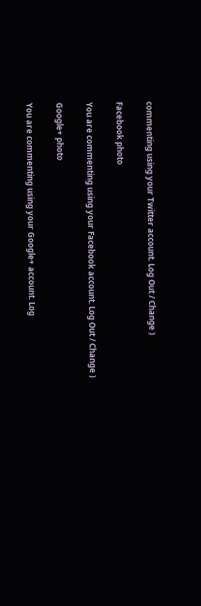commenting using your Twitter account. Log Out / Change )

Facebook photo

You are commenting using your Facebook account. Log Out / Change )

Google+ photo

You are commenting using your Google+ account. Log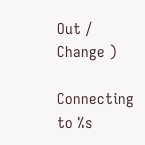Out / Change )

Connecting to %s